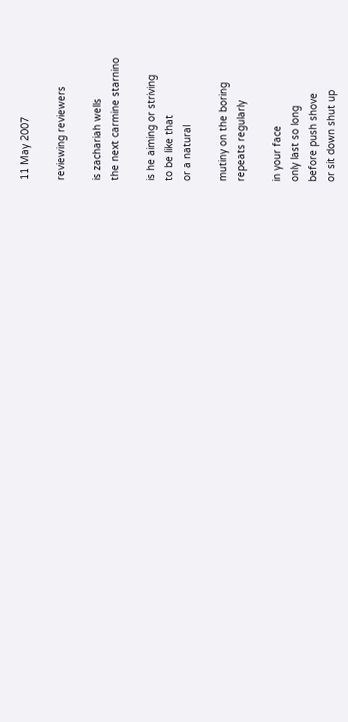11 May 2007

reviewing reviewers

is zachariah wells
the next carmine starnino

is he aiming or striving
to be like that
or a natural

mutiny on the boring
repeats regularly

in your face
only last so long
before push shove
or sit down shut up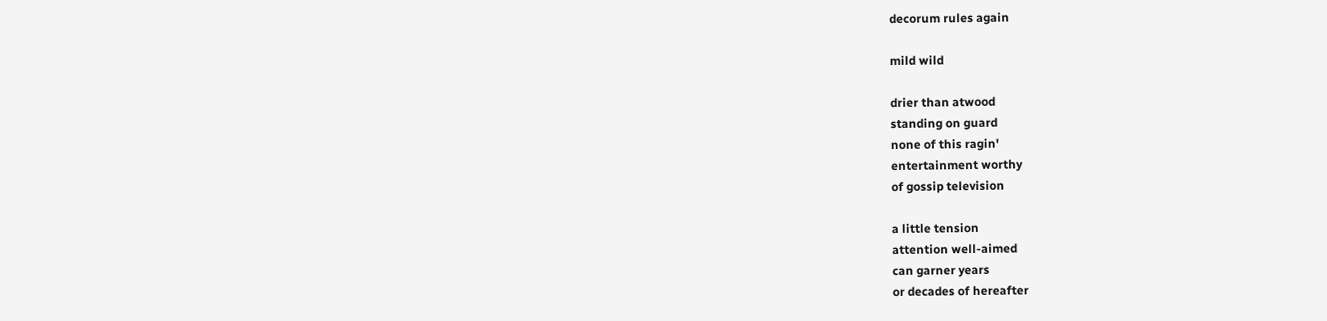decorum rules again

mild wild

drier than atwood
standing on guard
none of this ragin'
entertainment worthy
of gossip television

a little tension
attention well-aimed
can garner years
or decades of hereafter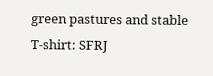green pastures and stable
T-shirt: SFRJ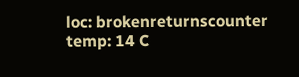loc: brokenreturnscounter
temp: 14 C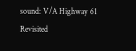sound: V/A Highway 61 Revisited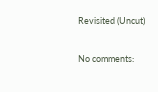Revisited (Uncut)

No comments: